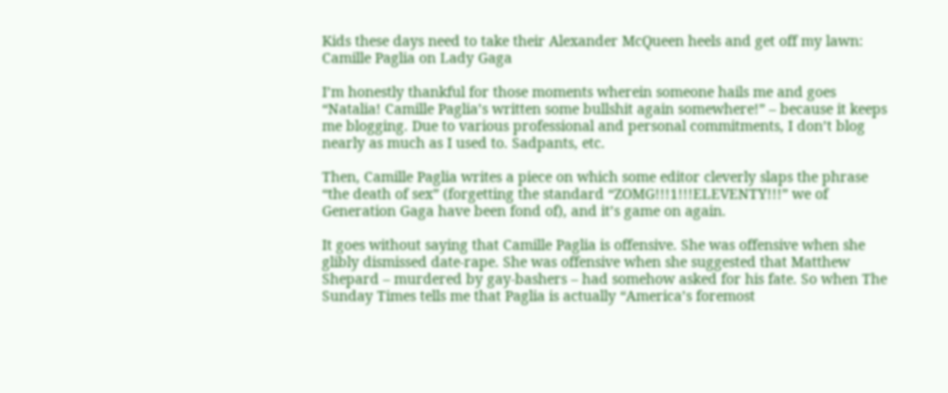Kids these days need to take their Alexander McQueen heels and get off my lawn: Camille Paglia on Lady Gaga

I’m honestly thankful for those moments wherein someone hails me and goes “Natalia! Camille Paglia’s written some bullshit again somewhere!” – because it keeps me blogging. Due to various professional and personal commitments, I don’t blog nearly as much as I used to. Sadpants, etc.

Then, Camille Paglia writes a piece on which some editor cleverly slaps the phrase “the death of sex” (forgetting the standard “ZOMG!!!1!!!ELEVENTY!!!” we of Generation Gaga have been fond of), and it’s game on again.

It goes without saying that Camille Paglia is offensive. She was offensive when she glibly dismissed date-rape. She was offensive when she suggested that Matthew Shepard – murdered by gay-bashers – had somehow asked for his fate. So when The Sunday Times tells me that Paglia is actually “America’s foremost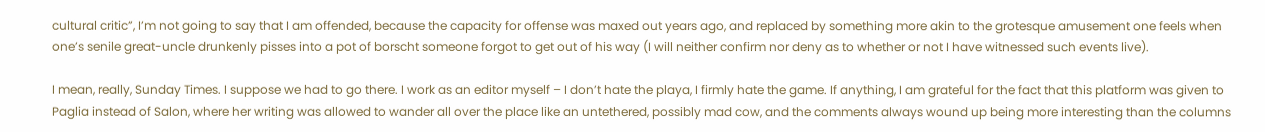cultural critic”, I’m not going to say that I am offended, because the capacity for offense was maxed out years ago, and replaced by something more akin to the grotesque amusement one feels when one’s senile great-uncle drunkenly pisses into a pot of borscht someone forgot to get out of his way (I will neither confirm nor deny as to whether or not I have witnessed such events live).

I mean, really, Sunday Times. I suppose we had to go there. I work as an editor myself – I don’t hate the playa, I firmly hate the game. If anything, I am grateful for the fact that this platform was given to Paglia instead of Salon, where her writing was allowed to wander all over the place like an untethered, possibly mad cow, and the comments always wound up being more interesting than the columns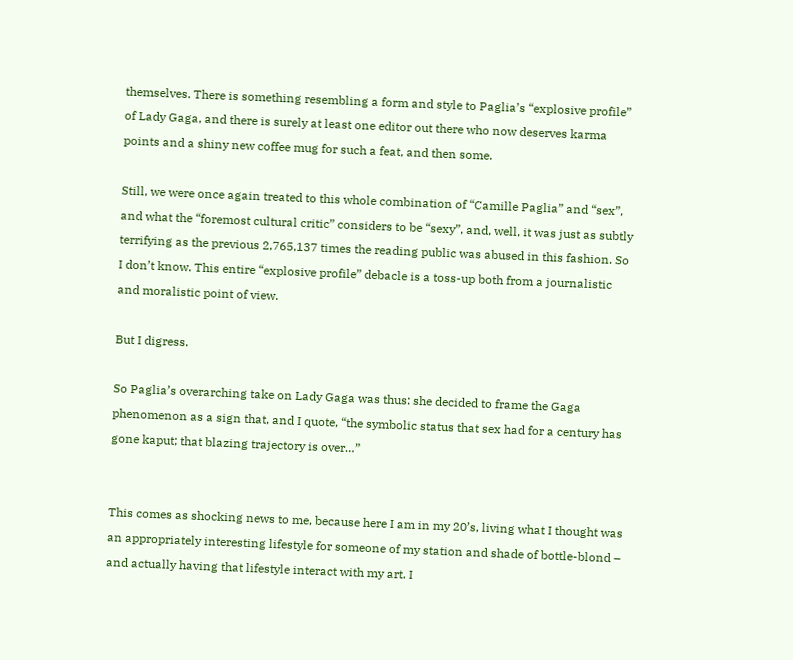themselves. There is something resembling a form and style to Paglia’s “explosive profile” of Lady Gaga, and there is surely at least one editor out there who now deserves karma points and a shiny new coffee mug for such a feat, and then some.

Still, we were once again treated to this whole combination of “Camille Paglia” and “sex”, and what the “foremost cultural critic” considers to be “sexy”, and, well, it was just as subtly terrifying as the previous 2,765,137 times the reading public was abused in this fashion. So I don’t know. This entire “explosive profile” debacle is a toss-up both from a journalistic and moralistic point of view.

But I digress.

So Paglia’s overarching take on Lady Gaga was thus: she decided to frame the Gaga phenomenon as a sign that, and I quote, “the symbolic status that sex had for a century has gone kaput; that blazing trajectory is over…”


This comes as shocking news to me, because here I am in my 20’s, living what I thought was an appropriately interesting lifestyle for someone of my station and shade of bottle-blond – and actually having that lifestyle interact with my art. I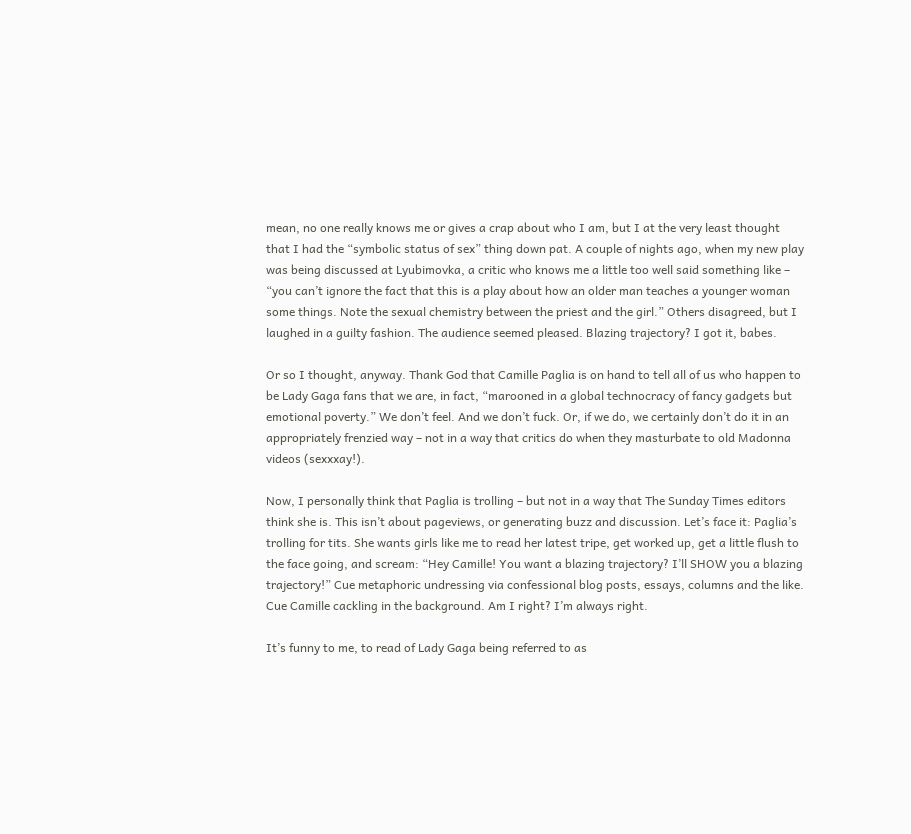mean, no one really knows me or gives a crap about who I am, but I at the very least thought that I had the “symbolic status of sex” thing down pat. A couple of nights ago, when my new play was being discussed at Lyubimovka, a critic who knows me a little too well said something like – “you can’t ignore the fact that this is a play about how an older man teaches a younger woman some things. Note the sexual chemistry between the priest and the girl.” Others disagreed, but I laughed in a guilty fashion. The audience seemed pleased. Blazing trajectory? I got it, babes.

Or so I thought, anyway. Thank God that Camille Paglia is on hand to tell all of us who happen to be Lady Gaga fans that we are, in fact, “marooned in a global technocracy of fancy gadgets but emotional poverty.” We don’t feel. And we don’t fuck. Or, if we do, we certainly don’t do it in an appropriately frenzied way – not in a way that critics do when they masturbate to old Madonna videos (sexxxay!).

Now, I personally think that Paglia is trolling – but not in a way that The Sunday Times editors think she is. This isn’t about pageviews, or generating buzz and discussion. Let’s face it: Paglia’s trolling for tits. She wants girls like me to read her latest tripe, get worked up, get a little flush to the face going, and scream: “Hey Camille! You want a blazing trajectory? I’ll SHOW you a blazing trajectory!” Cue metaphoric undressing via confessional blog posts, essays, columns and the like. Cue Camille cackling in the background. Am I right? I’m always right.

It’s funny to me, to read of Lady Gaga being referred to as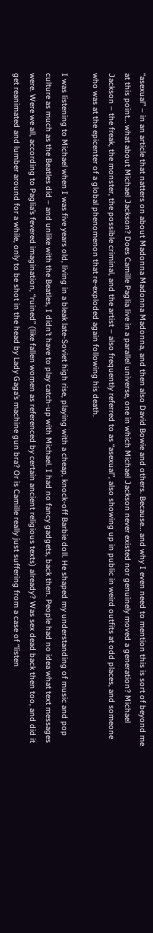“asexual” – in an article that natters on about Madonna Madonna Madonna, and then also David Bowie and others. Because… and why I even need to mention this is sort of beyond me at this point… what about Michael Jackson? Does Camille Paglia live in a parallel universe, one in which Michael Jackson never existed nor genuinely moved a generation? Michael Jackson – the freak, the monster, the possible criminal, and the artist – also frequently referred to as “asexual”, also showing up in public in weird outfits at odd places, and someone who was at the epicenter of a global phenomenon that re-exploded again following his death.

I was listening to Michael when I was five years old, living in a bleak late-Soviet high rise, playing with a cheap, knock-off Barbie doll. He shaped my understanding of music and pop culture as much as the Beatles did – and unlike with the Beatles, I didn’t have to play catch-up with Michael. I had no fancy gadgets, back then. People had no idea what text messages were. Were we all, according to Paglia’s fevered imagination, “ruined” (like fallen women as referenced by certain ancient religious texts) already? Was sex dead back then too, and did it get reanimated and lumber around for a while, only to be shot in the head by Lady Gaga’s machine gun bra? Or is Camille really just suffering from a case of “listen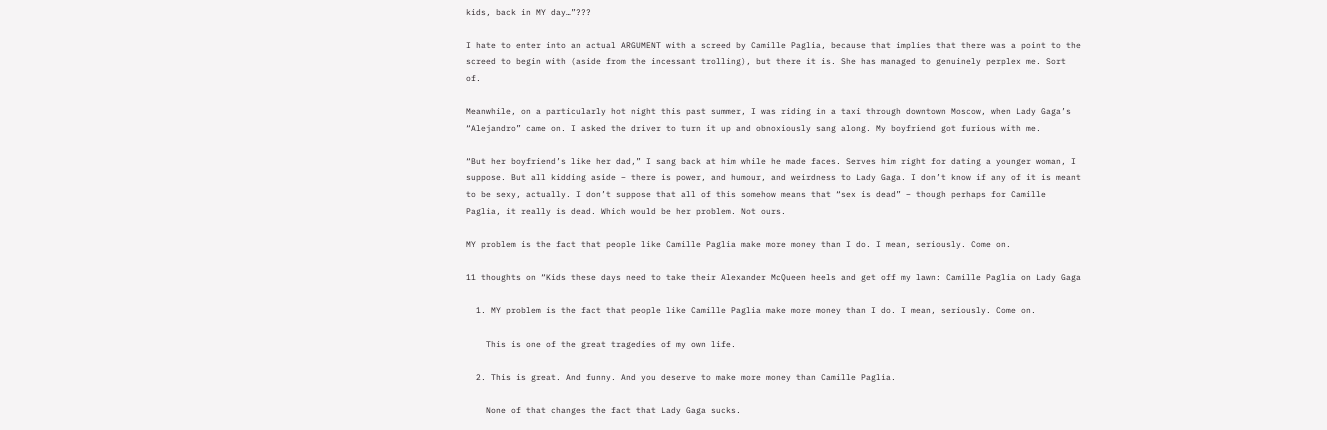kids, back in MY day…”???

I hate to enter into an actual ARGUMENT with a screed by Camille Paglia, because that implies that there was a point to the screed to begin with (aside from the incessant trolling), but there it is. She has managed to genuinely perplex me. Sort of.

Meanwhile, on a particularly hot night this past summer, I was riding in a taxi through downtown Moscow, when Lady Gaga’s “Alejandro” came on. I asked the driver to turn it up and obnoxiously sang along. My boyfriend got furious with me.

“But her boyfriend’s like her dad,” I sang back at him while he made faces. Serves him right for dating a younger woman, I suppose. But all kidding aside – there is power, and humour, and weirdness to Lady Gaga. I don’t know if any of it is meant to be sexy, actually. I don’t suppose that all of this somehow means that “sex is dead” – though perhaps for Camille Paglia, it really is dead. Which would be her problem. Not ours.

MY problem is the fact that people like Camille Paglia make more money than I do. I mean, seriously. Come on.

11 thoughts on “Kids these days need to take their Alexander McQueen heels and get off my lawn: Camille Paglia on Lady Gaga

  1. MY problem is the fact that people like Camille Paglia make more money than I do. I mean, seriously. Come on.

    This is one of the great tragedies of my own life.

  2. This is great. And funny. And you deserve to make more money than Camille Paglia.

    None of that changes the fact that Lady Gaga sucks.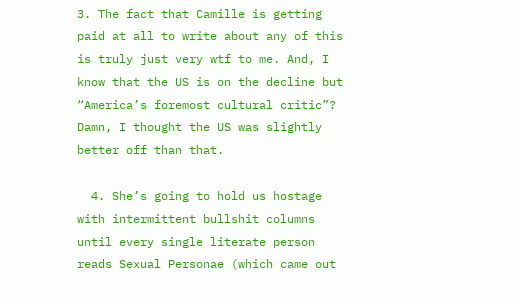3. The fact that Camille is getting paid at all to write about any of this is truly just very wtf to me. And, I know that the US is on the decline but “America’s foremost cultural critic”? Damn, I thought the US was slightly better off than that.

  4. She’s going to hold us hostage with intermittent bullshit columns until every single literate person reads Sexual Personae (which came out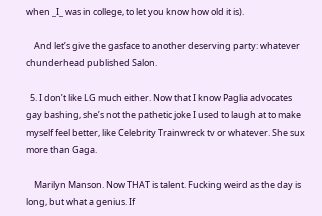when _I_ was in college, to let you know how old it is).

    And let’s give the gasface to another deserving party: whatever chunderhead published Salon.

  5. I don’t like LG much either. Now that I know Paglia advocates gay bashing, she’s not the pathetic joke I used to laugh at to make myself feel better, like Celebrity Trainwreck tv or whatever. She sux more than Gaga.

    Marilyn Manson. Now THAT is talent. Fucking weird as the day is long, but what a genius. If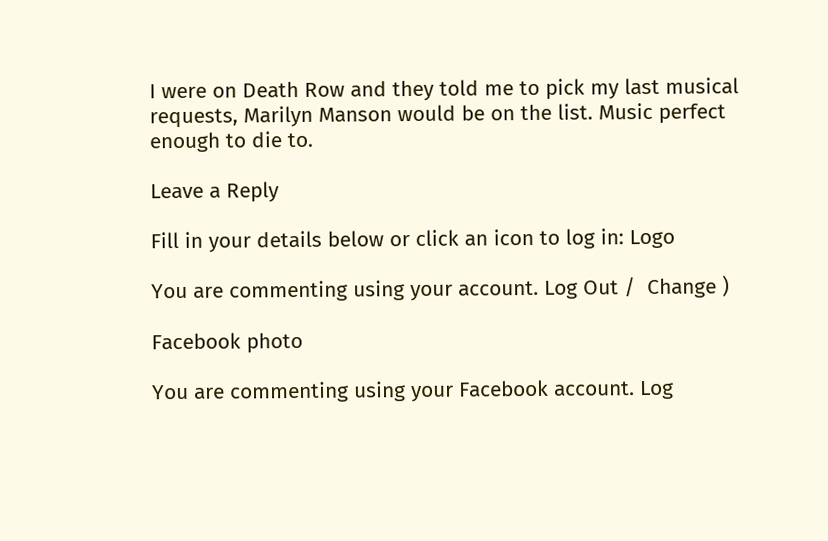I were on Death Row and they told me to pick my last musical requests, Marilyn Manson would be on the list. Music perfect enough to die to.

Leave a Reply

Fill in your details below or click an icon to log in: Logo

You are commenting using your account. Log Out /  Change )

Facebook photo

You are commenting using your Facebook account. Log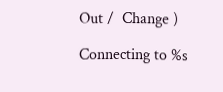Out /  Change )

Connecting to %s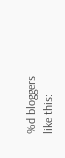%d bloggers like this: